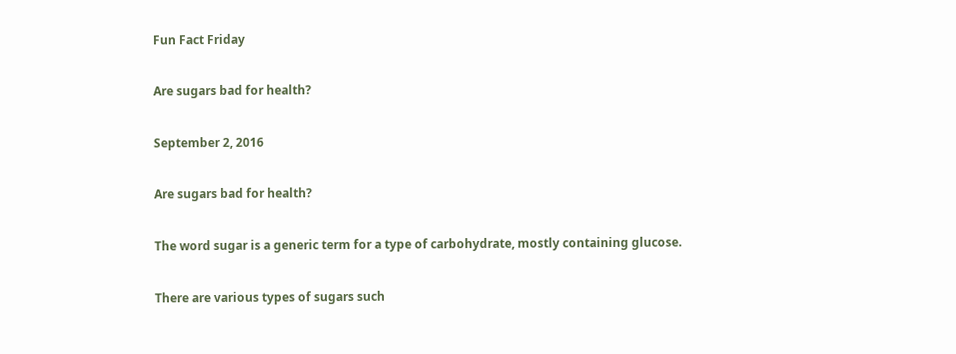Fun Fact Friday

Are sugars bad for health?

September 2, 2016

Are sugars bad for health?

The word sugar is a generic term for a type of carbohydrate, mostly containing glucose.

There are various types of sugars such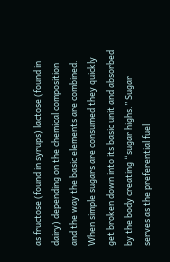as fructose (found in syrups) lactose (found in dairy) depending on the chemical composition and the way the basic elements are combined. When simple sugars are consumed they quickly get broken down into its basic unit and absorbed by the body creating “sugar highs.” Sugar serves as the preferential fuel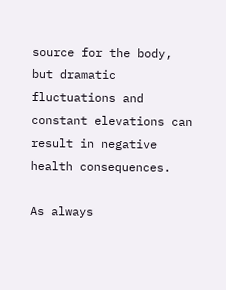source for the body, but dramatic fluctuations and constant elevations can result in negative health consequences.

As always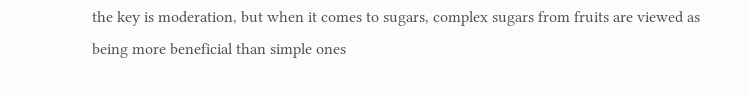the key is moderation, but when it comes to sugars, complex sugars from fruits are viewed as being more beneficial than simple ones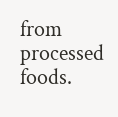from processed foods.